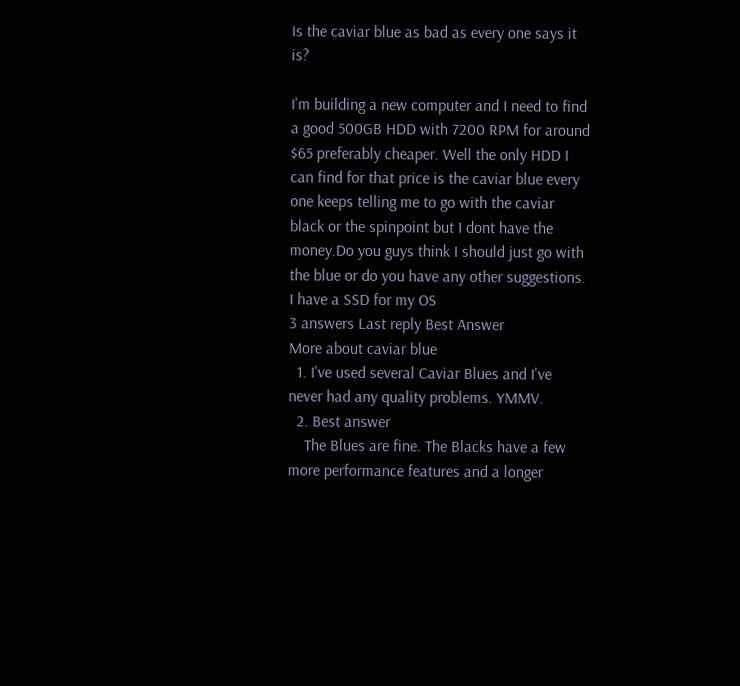Is the caviar blue as bad as every one says it is?

I'm building a new computer and I need to find a good 500GB HDD with 7200 RPM for around $65 preferably cheaper. Well the only HDD I can find for that price is the caviar blue every one keeps telling me to go with the caviar black or the spinpoint but I dont have the money.Do you guys think I should just go with the blue or do you have any other suggestions.
I have a SSD for my OS
3 answers Last reply Best Answer
More about caviar blue
  1. I've used several Caviar Blues and I've never had any quality problems. YMMV.
  2. Best answer
    The Blues are fine. The Blacks have a few more performance features and a longer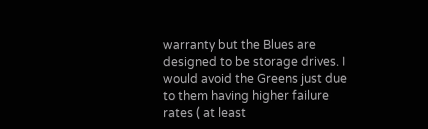warranty but the Blues are designed to be storage drives. I would avoid the Greens just due to them having higher failure rates ( at least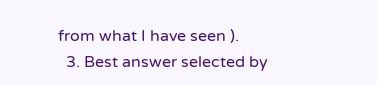from what I have seen ).
  3. Best answer selected by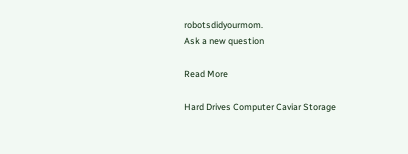robotsdidyourmom.
Ask a new question

Read More

Hard Drives Computer Caviar Storage